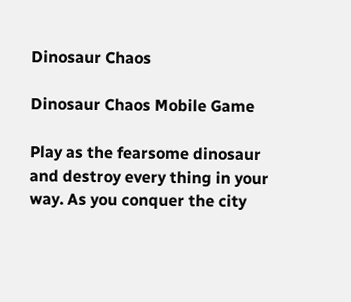Dinosaur Chaos

Dinosaur Chaos Mobile Game

Play as the fearsome dinosaur and destroy every thing in your way. As you conquer the city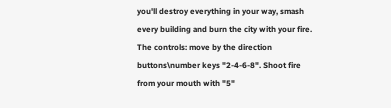you'll destroy everything in your way, smash every building and burn the city with your fire. The controls: move by the direction buttons\number keys "2-4-6-8". Shoot fire from your mouth with "5"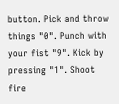button. Pick and throw things "0". Punch with your fist "9". Kick by pressing "1". Shoot fire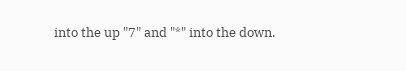into the up "7" and "*" into the down.